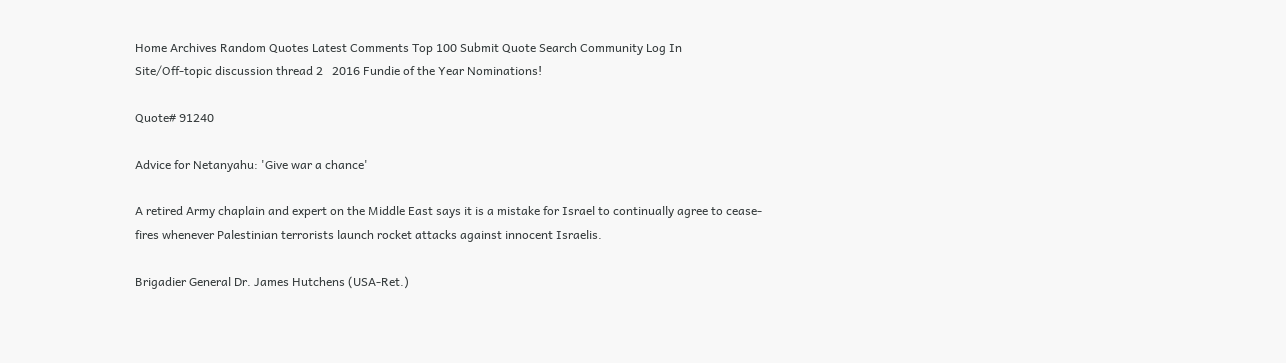Home Archives Random Quotes Latest Comments Top 100 Submit Quote Search Community Log In
Site/Off-topic discussion thread 2   2016 Fundie of the Year Nominations!

Quote# 91240

Advice for Netanyahu: 'Give war a chance'

A retired Army chaplain and expert on the Middle East says it is a mistake for Israel to continually agree to cease-fires whenever Palestinian terrorists launch rocket attacks against innocent Israelis.

Brigadier General Dr. James Hutchens (USA-Ret.)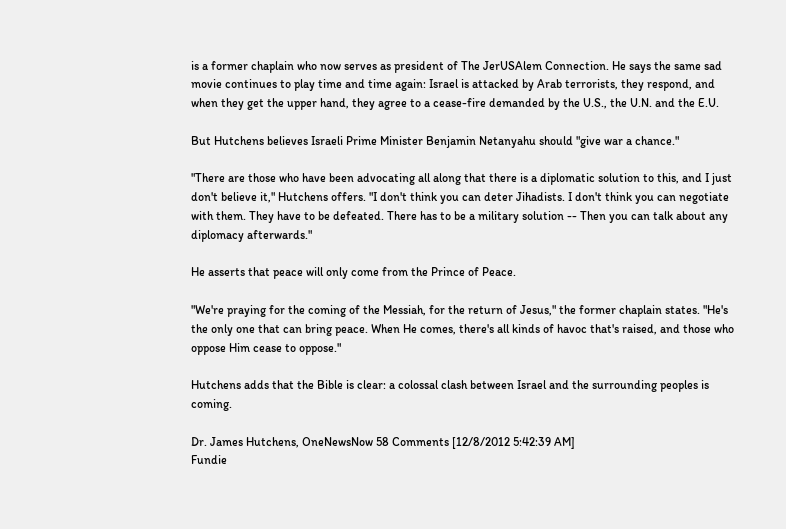is a former chaplain who now serves as president of The JerUSAlem Connection. He says the same sad movie continues to play time and time again: Israel is attacked by Arab terrorists, they respond, and when they get the upper hand, they agree to a cease-fire demanded by the U.S., the U.N. and the E.U.

But Hutchens believes Israeli Prime Minister Benjamin Netanyahu should "give war a chance."

"There are those who have been advocating all along that there is a diplomatic solution to this, and I just don't believe it," Hutchens offers. "I don't think you can deter Jihadists. I don't think you can negotiate with them. They have to be defeated. There has to be a military solution -- Then you can talk about any diplomacy afterwards."

He asserts that peace will only come from the Prince of Peace.

"We're praying for the coming of the Messiah, for the return of Jesus," the former chaplain states. "He's the only one that can bring peace. When He comes, there's all kinds of havoc that's raised, and those who oppose Him cease to oppose."

Hutchens adds that the Bible is clear: a colossal clash between Israel and the surrounding peoples is coming.

Dr. James Hutchens, OneNewsNow 58 Comments [12/8/2012 5:42:39 AM]
Fundie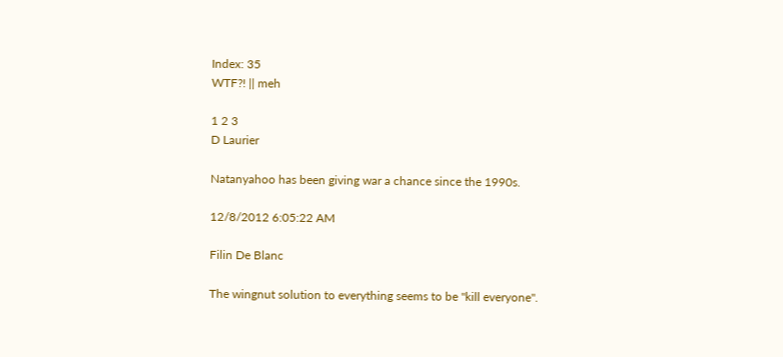Index: 35
WTF?! || meh

1 2 3
D Laurier

Natanyahoo has been giving war a chance since the 1990s.

12/8/2012 6:05:22 AM

Filin De Blanc

The wingnut solution to everything seems to be "kill everyone".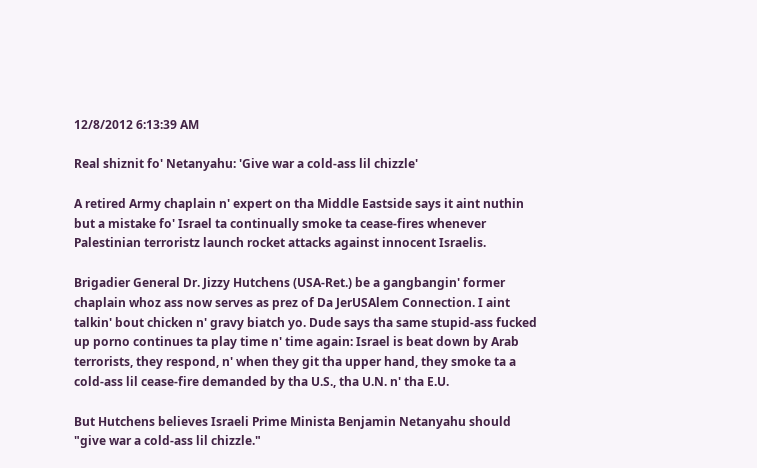12/8/2012 6:13:39 AM

Real shiznit fo' Netanyahu: 'Give war a cold-ass lil chizzle'

A retired Army chaplain n' expert on tha Middle Eastside says it aint nuthin but a mistake fo' Israel ta continually smoke ta cease-fires whenever Palestinian terroristz launch rocket attacks against innocent Israelis.

Brigadier General Dr. Jizzy Hutchens (USA-Ret.) be a gangbangin' former chaplain whoz ass now serves as prez of Da JerUSAlem Connection. I aint talkin' bout chicken n' gravy biatch yo. Dude says tha same stupid-ass fucked up porno continues ta play time n' time again: Israel is beat down by Arab terrorists, they respond, n' when they git tha upper hand, they smoke ta a cold-ass lil cease-fire demanded by tha U.S., tha U.N. n' tha E.U.

But Hutchens believes Israeli Prime Minista Benjamin Netanyahu should "give war a cold-ass lil chizzle."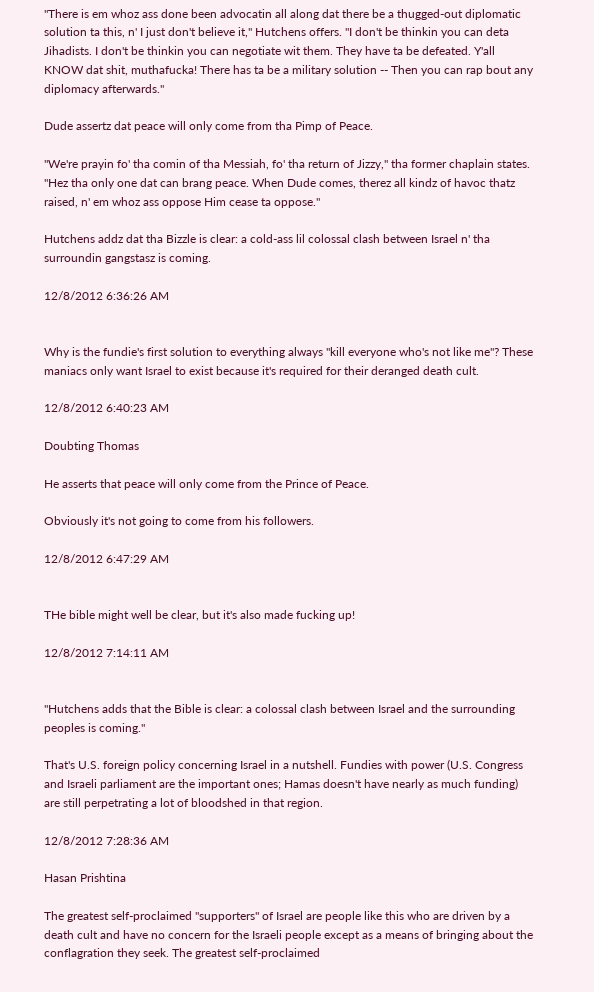"There is em whoz ass done been advocatin all along dat there be a thugged-out diplomatic solution ta this, n' I just don't believe it," Hutchens offers. "I don't be thinkin you can deta Jihadists. I don't be thinkin you can negotiate wit them. They have ta be defeated. Y'all KNOW dat shit, muthafucka! There has ta be a military solution -- Then you can rap bout any diplomacy afterwards."

Dude assertz dat peace will only come from tha Pimp of Peace.

"We're prayin fo' tha comin of tha Messiah, fo' tha return of Jizzy," tha former chaplain states. "Hez tha only one dat can brang peace. When Dude comes, therez all kindz of havoc thatz raised, n' em whoz ass oppose Him cease ta oppose."

Hutchens addz dat tha Bizzle is clear: a cold-ass lil colossal clash between Israel n' tha surroundin gangstasz is coming.

12/8/2012 6:36:26 AM


Why is the fundie's first solution to everything always "kill everyone who's not like me"? These maniacs only want Israel to exist because it's required for their deranged death cult.

12/8/2012 6:40:23 AM

Doubting Thomas

He asserts that peace will only come from the Prince of Peace.

Obviously it's not going to come from his followers.

12/8/2012 6:47:29 AM


THe bible might well be clear, but it's also made fucking up!

12/8/2012 7:14:11 AM


"Hutchens adds that the Bible is clear: a colossal clash between Israel and the surrounding peoples is coming."

That's U.S. foreign policy concerning Israel in a nutshell. Fundies with power (U.S. Congress and Israeli parliament are the important ones; Hamas doesn't have nearly as much funding) are still perpetrating a lot of bloodshed in that region.

12/8/2012 7:28:36 AM

Hasan Prishtina

The greatest self-proclaimed "supporters" of Israel are people like this who are driven by a death cult and have no concern for the Israeli people except as a means of bringing about the conflagration they seek. The greatest self-proclaimed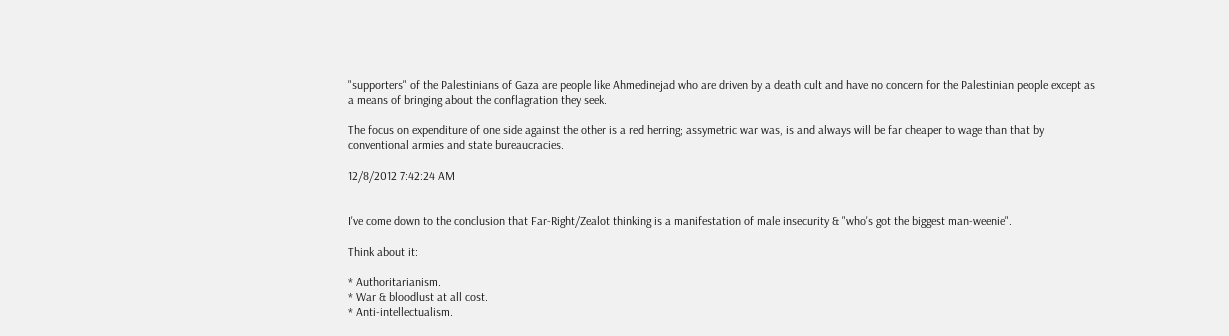"supporters" of the Palestinians of Gaza are people like Ahmedinejad who are driven by a death cult and have no concern for the Palestinian people except as a means of bringing about the conflagration they seek.

The focus on expenditure of one side against the other is a red herring; assymetric war was, is and always will be far cheaper to wage than that by conventional armies and state bureaucracies.

12/8/2012 7:42:24 AM


I've come down to the conclusion that Far-Right/Zealot thinking is a manifestation of male insecurity & "who's got the biggest man-weenie".

Think about it:

* Authoritarianism.
* War & bloodlust at all cost.
* Anti-intellectualism.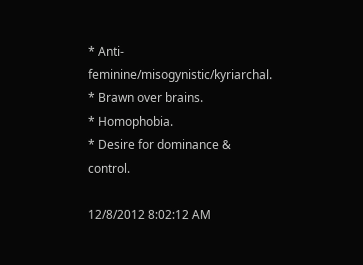* Anti-feminine/misogynistic/kyriarchal.
* Brawn over brains.
* Homophobia.
* Desire for dominance & control.

12/8/2012 8:02:12 AM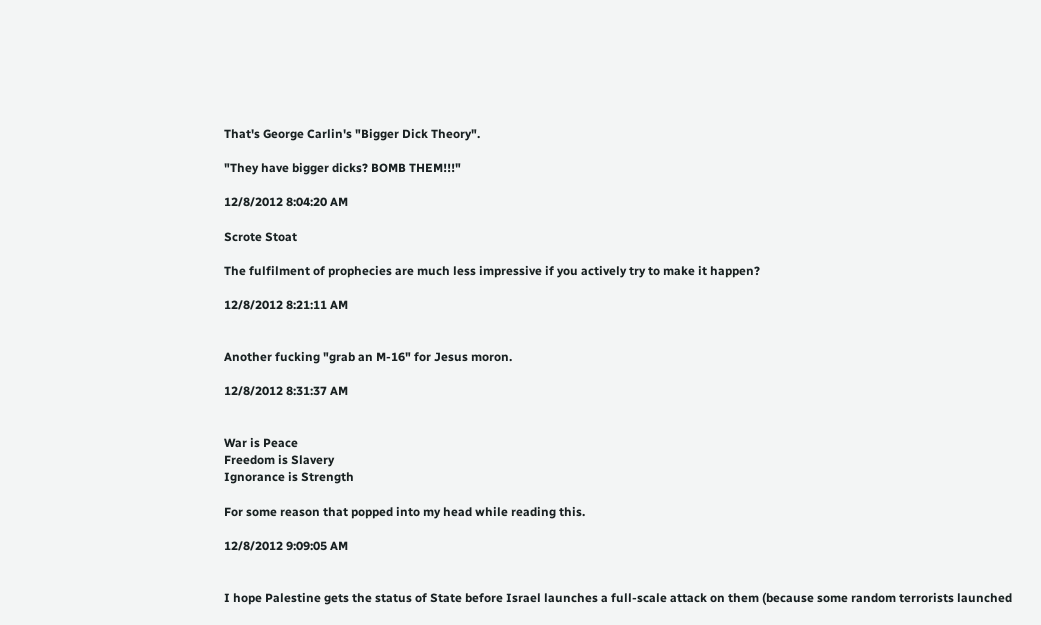That's George Carlin's "Bigger Dick Theory".

"They have bigger dicks? BOMB THEM!!!"

12/8/2012 8:04:20 AM

Scrote Stoat

The fulfilment of prophecies are much less impressive if you actively try to make it happen?

12/8/2012 8:21:11 AM


Another fucking "grab an M-16" for Jesus moron.

12/8/2012 8:31:37 AM


War is Peace
Freedom is Slavery
Ignorance is Strength

For some reason that popped into my head while reading this.

12/8/2012 9:09:05 AM


I hope Palestine gets the status of State before Israel launches a full-scale attack on them (because some random terrorists launched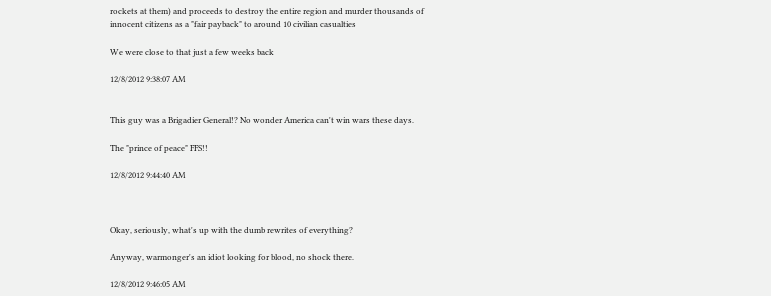rockets at them) and proceeds to destroy the entire region and murder thousands of innocent citizens as a "fair payback" to around 10 civilian casualties

We were close to that just a few weeks back

12/8/2012 9:38:07 AM


This guy was a Brigadier General!? No wonder America can't win wars these days.

The "prince of peace" FFS!!

12/8/2012 9:44:40 AM



Okay, seriously, what's up with the dumb rewrites of everything?

Anyway, warmonger's an idiot looking for blood, no shock there.

12/8/2012 9:46:05 AM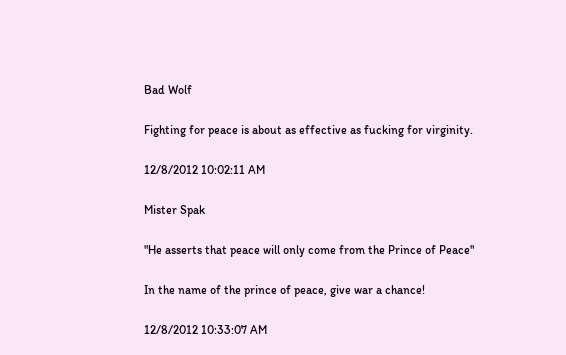Bad Wolf

Fighting for peace is about as effective as fucking for virginity.

12/8/2012 10:02:11 AM

Mister Spak

"He asserts that peace will only come from the Prince of Peace"

In the name of the prince of peace, give war a chance!

12/8/2012 10:33:07 AM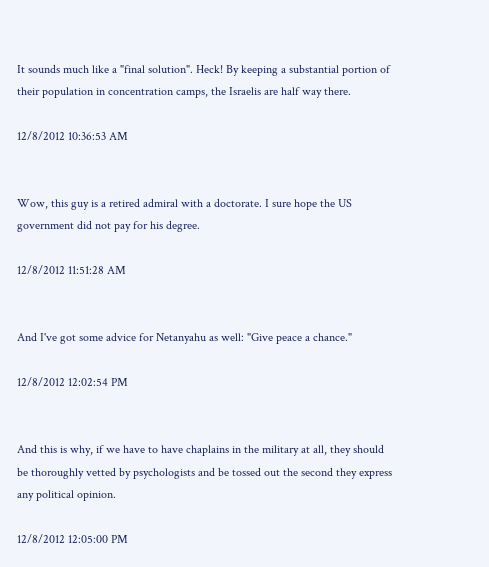It sounds much like a "final solution". Heck! By keeping a substantial portion of their population in concentration camps, the Israelis are half way there.

12/8/2012 10:36:53 AM


Wow, this guy is a retired admiral with a doctorate. I sure hope the US government did not pay for his degree.

12/8/2012 11:51:28 AM


And I've got some advice for Netanyahu as well: "Give peace a chance."

12/8/2012 12:02:54 PM


And this is why, if we have to have chaplains in the military at all, they should be thoroughly vetted by psychologists and be tossed out the second they express any political opinion.

12/8/2012 12:05:00 PM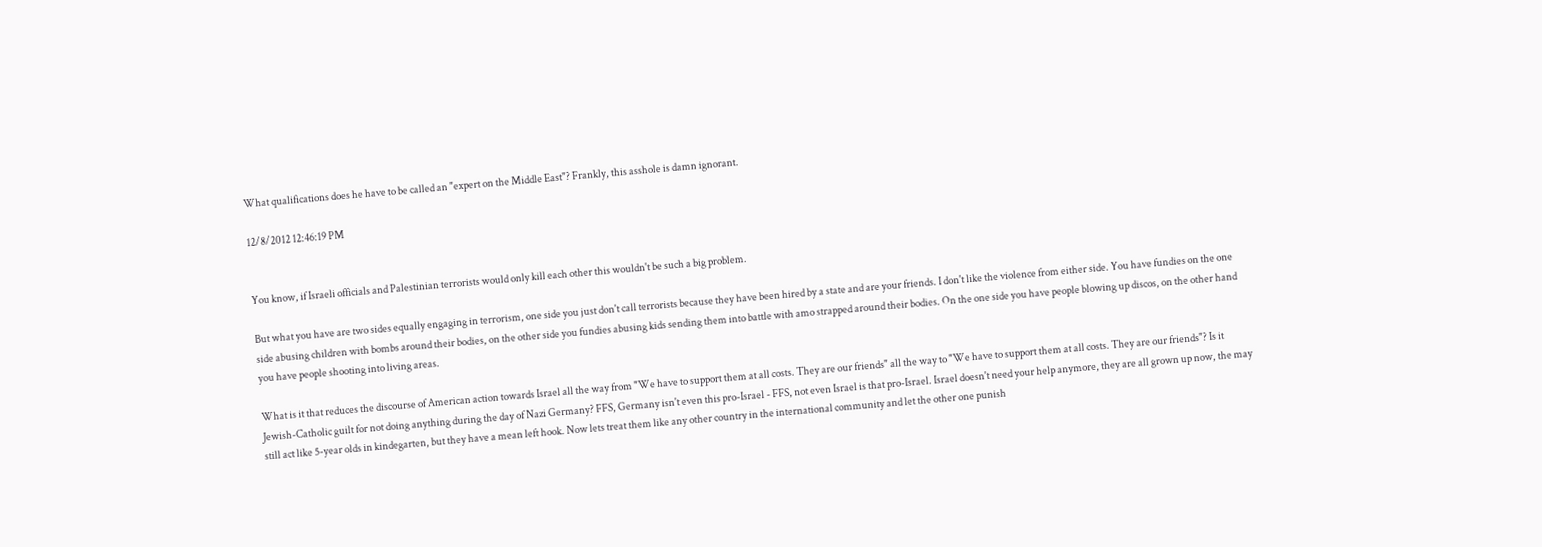What qualifications does he have to be called an "expert on the Middle East"? Frankly, this asshole is damn ignorant.

12/8/2012 12:46:19 PM


You know, if Israeli officials and Palestinian terrorists would only kill each other this wouldn't be such a big problem.

But what you have are two sides equally engaging in terrorism, one side you just don't call terrorists because they have been hired by a state and are your friends. I don't like the violence from either side. You have fundies on the one side abusing children with bombs around their bodies, on the other side you fundies abusing kids sending them into battle with amo strapped around their bodies. On the one side you have people blowing up discos, on the other hand you have people shooting into living areas.

What is it that reduces the discourse of American action towards Israel all the way from "We have to support them at all costs. They are our friends" all the way to "We have to support them at all costs. They are our friends"? Is it Jewish-Catholic guilt for not doing anything during the day of Nazi Germany? FFS, Germany isn't even this pro-Israel - FFS, not even Israel is that pro-Israel. Israel doesn't need your help anymore, they are all grown up now, the may still act like 5-year olds in kindegarten, but they have a mean left hook. Now lets treat them like any other country in the international community and let the other one punish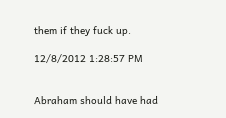them if they fuck up.

12/8/2012 1:28:57 PM


Abraham should have had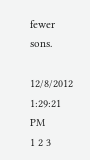fewer sons.

12/8/2012 1:29:21 PM
1 2 3